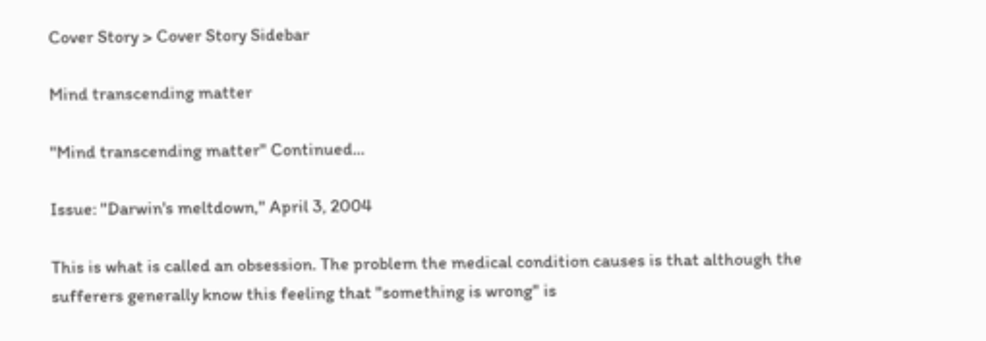Cover Story > Cover Story Sidebar

Mind transcending matter

"Mind transcending matter" Continued...

Issue: "Darwin's meltdown," April 3, 2004

This is what is called an obsession. The problem the medical condition causes is that although the sufferers generally know this feeling that "something is wrong" is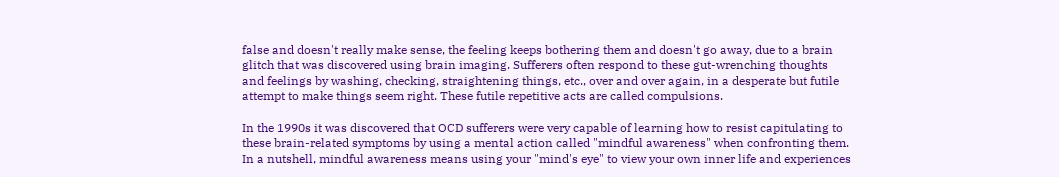false and doesn't really make sense, the feeling keeps bothering them and doesn't go away, due to a brain glitch that was discovered using brain imaging. Sufferers often respond to these gut-wrenching thoughts and feelings by washing, checking, straightening things, etc., over and over again, in a desperate but futile attempt to make things seem right. These futile repetitive acts are called compulsions.

In the 1990s it was discovered that OCD sufferers were very capable of learning how to resist capitulating to these brain-related symptoms by using a mental action called "mindful awareness" when confronting them. In a nutshell, mindful awareness means using your "mind's eye" to view your own inner life and experiences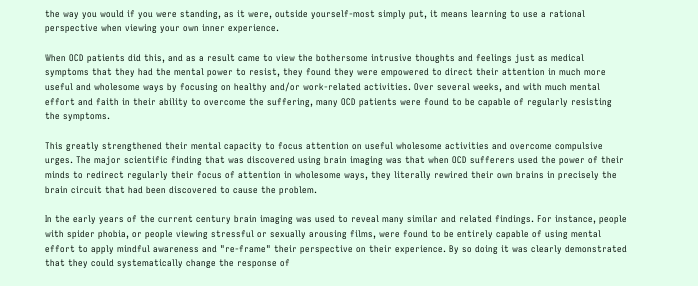the way you would if you were standing, as it were, outside yourself-most simply put, it means learning to use a rational perspective when viewing your own inner experience.

When OCD patients did this, and as a result came to view the bothersome intrusive thoughts and feelings just as medical symptoms that they had the mental power to resist, they found they were empowered to direct their attention in much more useful and wholesome ways by focusing on healthy and/or work-related activities. Over several weeks, and with much mental effort and faith in their ability to overcome the suffering, many OCD patients were found to be capable of regularly resisting the symptoms.

This greatly strengthened their mental capacity to focus attention on useful wholesome activities and overcome compulsive urges. The major scientific finding that was discovered using brain imaging was that when OCD sufferers used the power of their minds to redirect regularly their focus of attention in wholesome ways, they literally rewired their own brains in precisely the brain circuit that had been discovered to cause the problem.

In the early years of the current century brain imaging was used to reveal many similar and related findings. For instance, people with spider phobia, or people viewing stressful or sexually arousing films, were found to be entirely capable of using mental effort to apply mindful awareness and "re-frame" their perspective on their experience. By so doing it was clearly demonstrated that they could systematically change the response of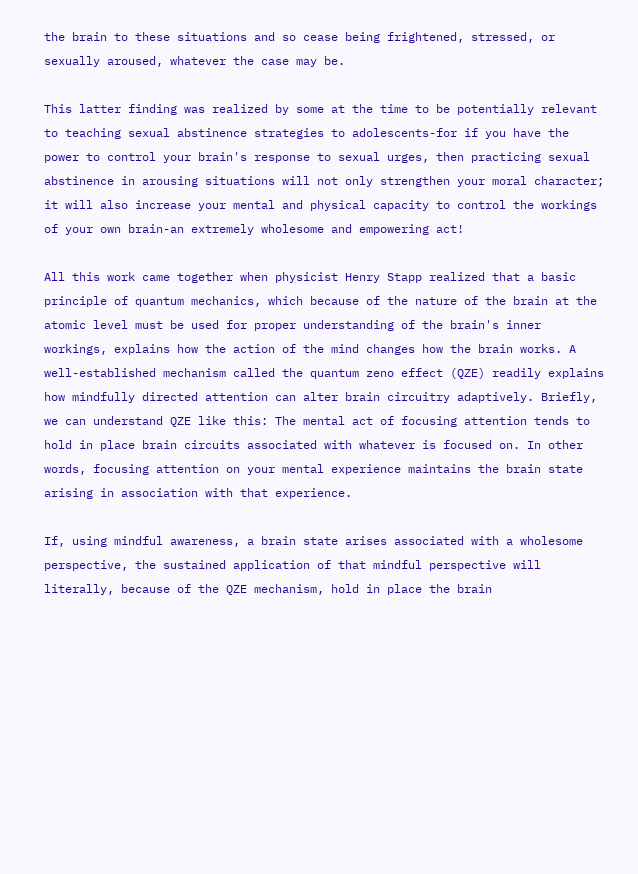the brain to these situations and so cease being frightened, stressed, or sexually aroused, whatever the case may be.

This latter finding was realized by some at the time to be potentially relevant to teaching sexual abstinence strategies to adolescents-for if you have the power to control your brain's response to sexual urges, then practicing sexual abstinence in arousing situations will not only strengthen your moral character; it will also increase your mental and physical capacity to control the workings of your own brain-an extremely wholesome and empowering act!

All this work came together when physicist Henry Stapp realized that a basic principle of quantum mechanics, which because of the nature of the brain at the atomic level must be used for proper understanding of the brain's inner workings, explains how the action of the mind changes how the brain works. A well-established mechanism called the quantum zeno effect (QZE) readily explains how mindfully directed attention can alter brain circuitry adaptively. Briefly, we can understand QZE like this: The mental act of focusing attention tends to hold in place brain circuits associated with whatever is focused on. In other words, focusing attention on your mental experience maintains the brain state arising in association with that experience.

If, using mindful awareness, a brain state arises associated with a wholesome perspective, the sustained application of that mindful perspective will literally, because of the QZE mechanism, hold in place the brain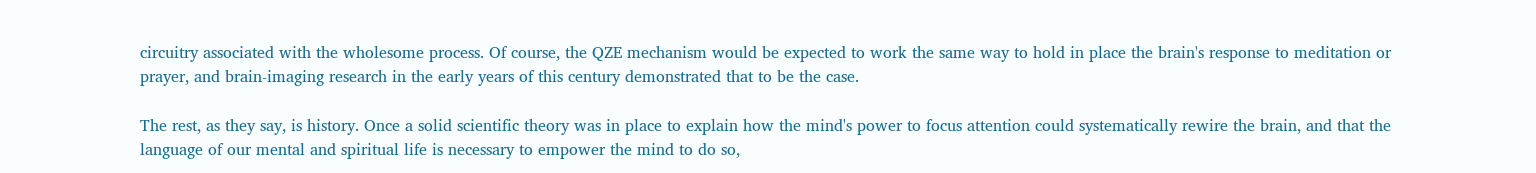circuitry associated with the wholesome process. Of course, the QZE mechanism would be expected to work the same way to hold in place the brain's response to meditation or prayer, and brain-imaging research in the early years of this century demonstrated that to be the case.

The rest, as they say, is history. Once a solid scientific theory was in place to explain how the mind's power to focus attention could systematically rewire the brain, and that the language of our mental and spiritual life is necessary to empower the mind to do so,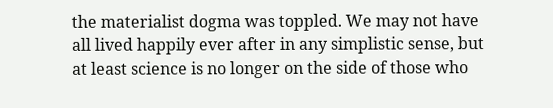the materialist dogma was toppled. We may not have all lived happily ever after in any simplistic sense, but at least science is no longer on the side of those who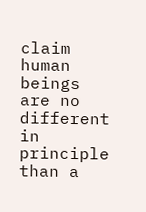claim human beings are no different in principle than a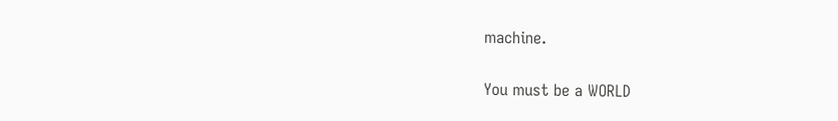machine.


You must be a WORLD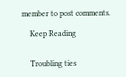member to post comments.

    Keep Reading


    Troubling ties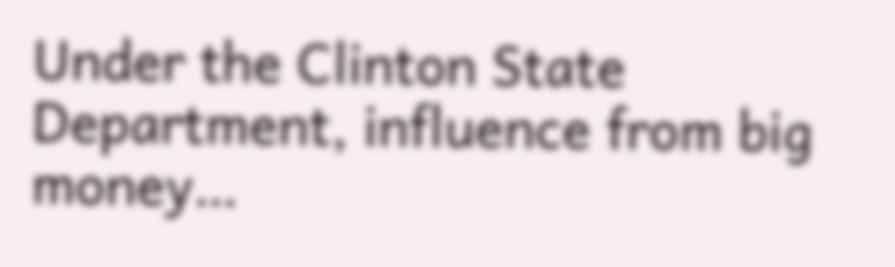Under the Clinton State Department, influence from big money…